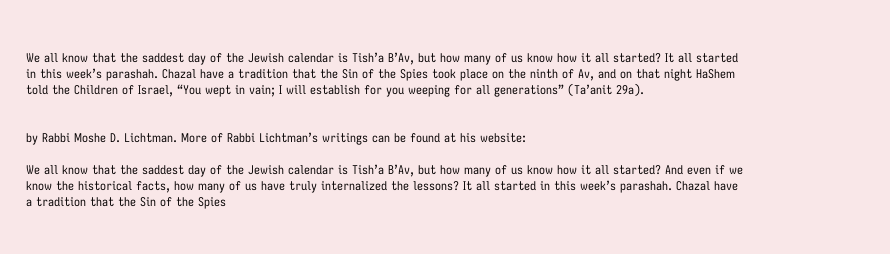We all know that the saddest day of the Jewish calendar is Tish’a B’Av, but how many of us know how it all started? It all started in this week’s parashah. Chazal have a tradition that the Sin of the Spies took place on the ninth of Av, and on that night HaShem told the Children of Israel, “You wept in vain; I will establish for you weeping for all generations” (Ta’anit 29a).


by Rabbi Moshe D. Lichtman. More of Rabbi Lichtman’s writings can be found at his website:

We all know that the saddest day of the Jewish calendar is Tish’a B’Av, but how many of us know how it all started? And even if we know the historical facts, how many of us have truly internalized the lessons? It all started in this week’s parashah. Chazal have a tradition that the Sin of the Spies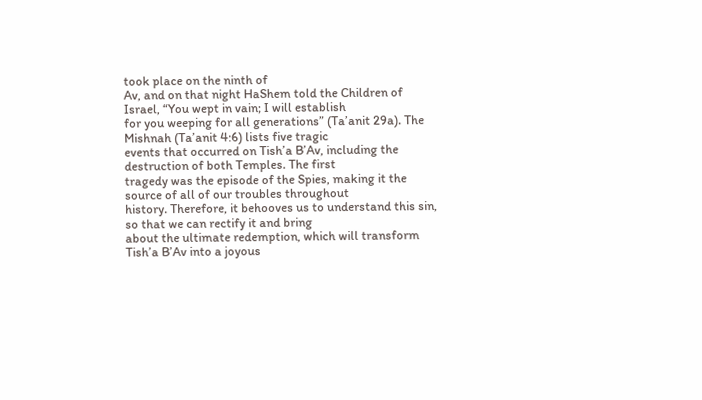took place on the ninth of
Av, and on that night HaShem told the Children of Israel, “You wept in vain; I will establish
for you weeping for all generations” (Ta’anit 29a). The Mishnah (Ta’anit 4:6) lists five tragic
events that occurred on Tish’a B’Av, including the destruction of both Temples. The first
tragedy was the episode of the Spies, making it the source of all of our troubles throughout
history. Therefore, it behooves us to understand this sin, so that we can rectify it and bring
about the ultimate redemption, which will transform Tish’a B’Av into a joyous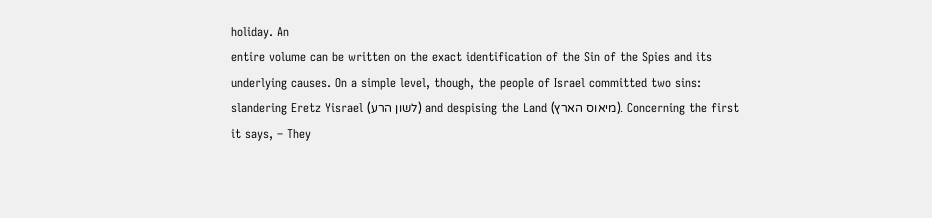holiday. An
entire volume can be written on the exact identification of the Sin of the Spies and its
underlying causes. On a simple level, though, the people of Israel committed two sins:
slandering Eretz Yisrael (לשון הרע) and despising the Land (מיאוס הארץ). Concerning the first
it says, – They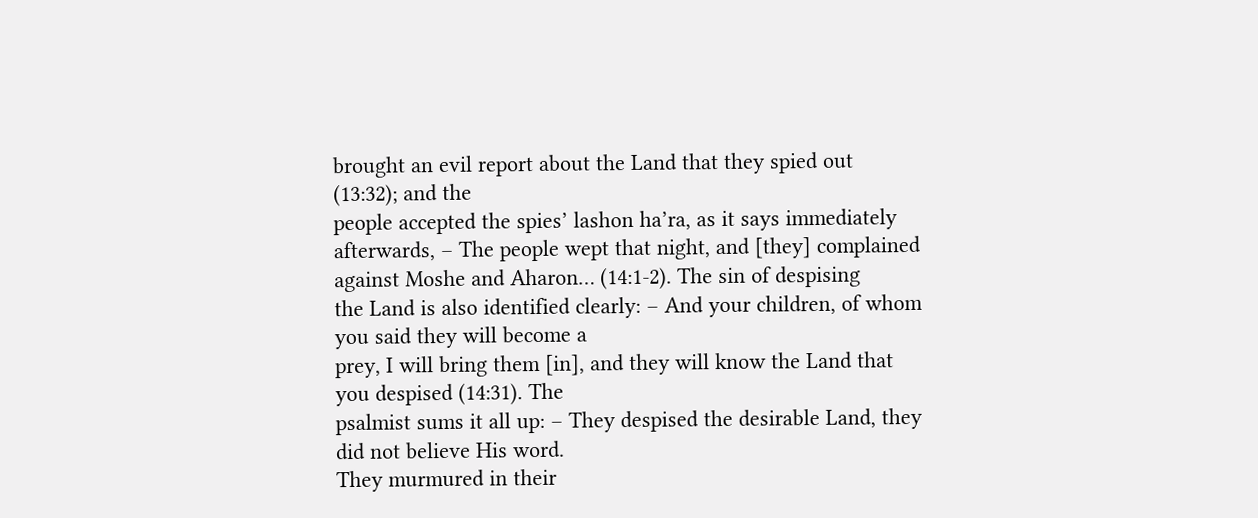brought an evil report about the Land that they spied out (13:32); and the
people accepted the spies’ lashon ha’ra, as it says immediately afterwards, – The people wept that night, and [they] complained against Moshe and Aharon… (14:1-2). The sin of despising
the Land is also identified clearly: – And your children, of whom you said they will become a
prey, I will bring them [in], and they will know the Land that you despised (14:31). The
psalmist sums it all up: – They despised the desirable Land, they did not believe His word.
They murmured in their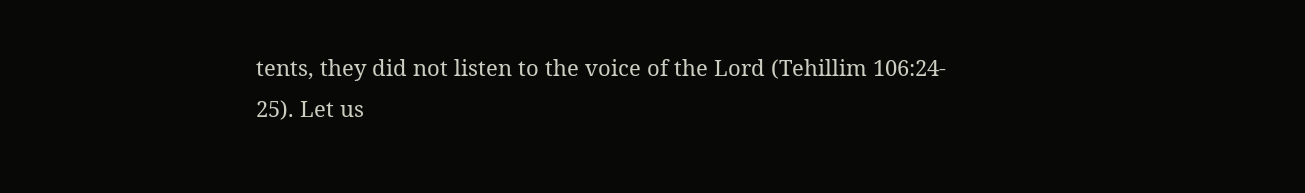tents, they did not listen to the voice of the Lord (Tehillim 106:24-
25). Let us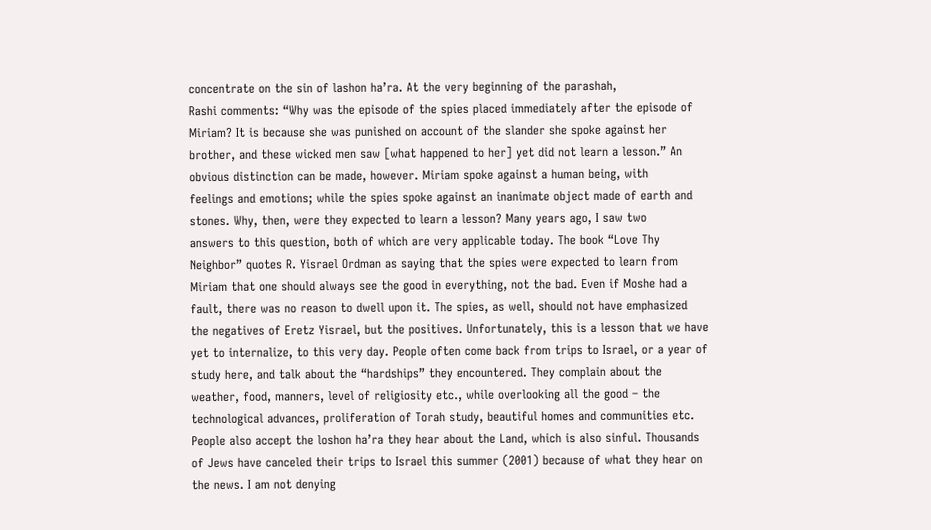concentrate on the sin of lashon ha’ra. At the very beginning of the parashah,
Rashi comments: “Why was the episode of the spies placed immediately after the episode of
Miriam? It is because she was punished on account of the slander she spoke against her
brother, and these wicked men saw [what happened to her] yet did not learn a lesson.” An
obvious distinction can be made, however. Miriam spoke against a human being, with
feelings and emotions; while the spies spoke against an inanimate object made of earth and
stones. Why, then, were they expected to learn a lesson? Many years ago, I saw two
answers to this question, both of which are very applicable today. The book “Love Thy
Neighbor” quotes R. Yisrael Ordman as saying that the spies were expected to learn from
Miriam that one should always see the good in everything, not the bad. Even if Moshe had a
fault, there was no reason to dwell upon it. The spies, as well, should not have emphasized
the negatives of Eretz Yisrael, but the positives. Unfortunately, this is a lesson that we have
yet to internalize, to this very day. People often come back from trips to Israel, or a year of
study here, and talk about the “hardships” they encountered. They complain about the
weather, food, manners, level of religiosity etc., while overlooking all the good – the
technological advances, proliferation of Torah study, beautiful homes and communities etc.
People also accept the loshon ha’ra they hear about the Land, which is also sinful. Thousands
of Jews have canceled their trips to Israel this summer (2001) because of what they hear on
the news. I am not denying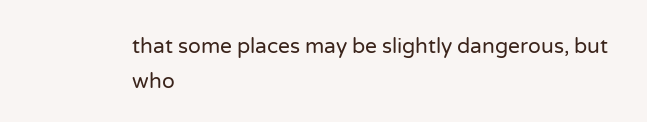that some places may be slightly dangerous, but who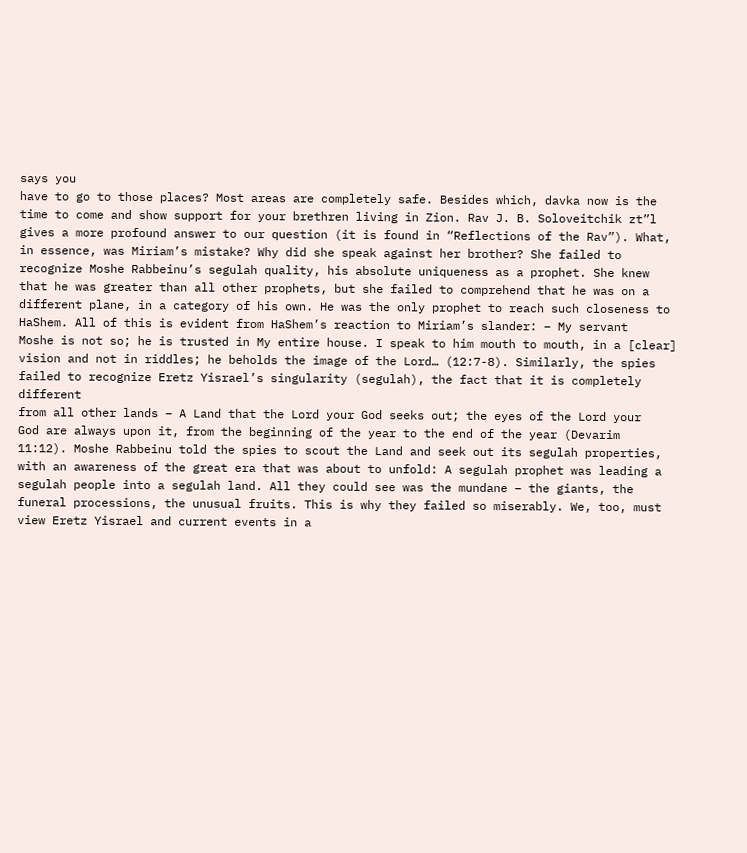says you
have to go to those places? Most areas are completely safe. Besides which, davka now is the
time to come and show support for your brethren living in Zion. Rav J. B. Soloveitchik zt”l
gives a more profound answer to our question (it is found in “Reflections of the Rav”). What,
in essence, was Miriam’s mistake? Why did she speak against her brother? She failed to
recognize Moshe Rabbeinu’s segulah quality, his absolute uniqueness as a prophet. She knew
that he was greater than all other prophets, but she failed to comprehend that he was on a
different plane, in a category of his own. He was the only prophet to reach such closeness to
HaShem. All of this is evident from HaShem’s reaction to Miriam’s slander: – My servant
Moshe is not so; he is trusted in My entire house. I speak to him mouth to mouth, in a [clear]
vision and not in riddles; he beholds the image of the Lord… (12:7-8). Similarly, the spies
failed to recognize Eretz Yisrael’s singularity (segulah), the fact that it is completely different
from all other lands – A Land that the Lord your God seeks out; the eyes of the Lord your
God are always upon it, from the beginning of the year to the end of the year (Devarim
11:12). Moshe Rabbeinu told the spies to scout the Land and seek out its segulah properties,
with an awareness of the great era that was about to unfold: A segulah prophet was leading a
segulah people into a segulah land. All they could see was the mundane – the giants, the
funeral processions, the unusual fruits. This is why they failed so miserably. We, too, must
view Eretz Yisrael and current events in a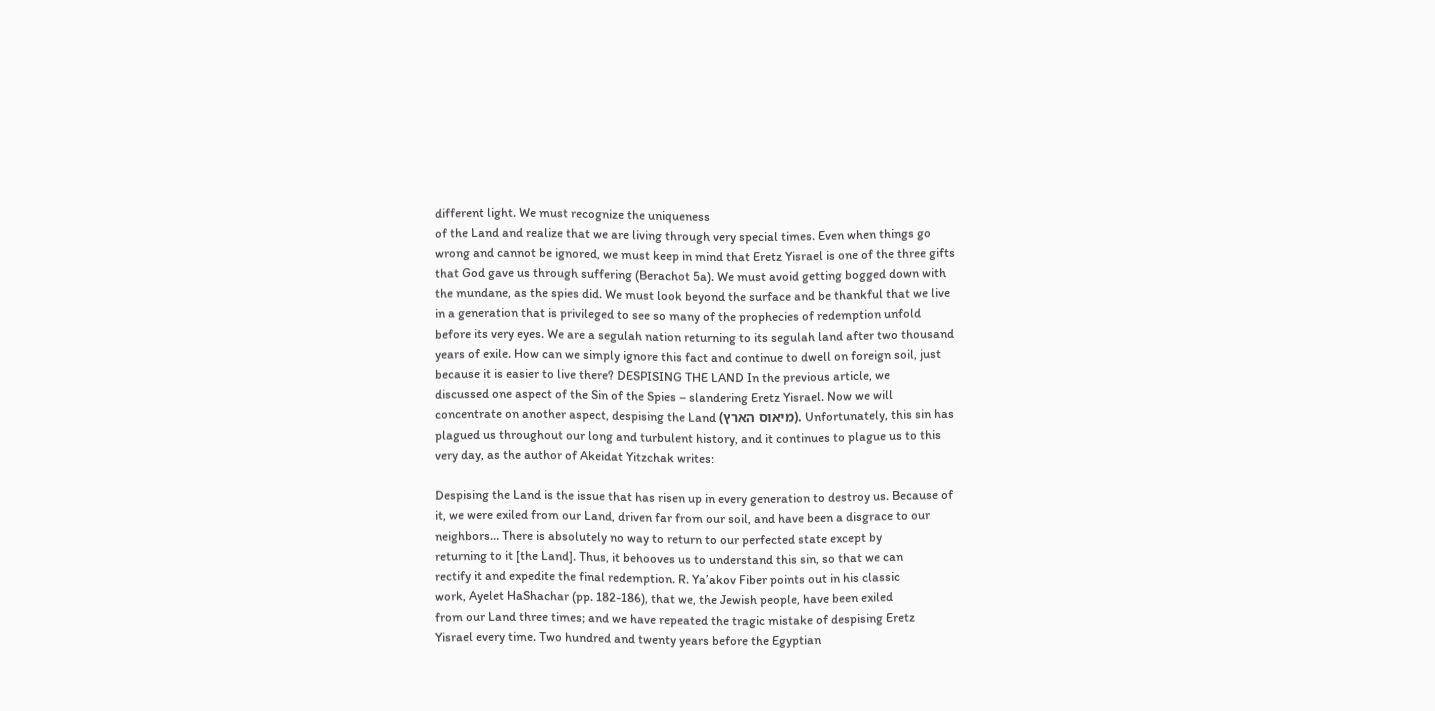different light. We must recognize the uniqueness
of the Land and realize that we are living through very special times. Even when things go
wrong and cannot be ignored, we must keep in mind that Eretz Yisrael is one of the three gifts
that God gave us through suffering (Berachot 5a). We must avoid getting bogged down with
the mundane, as the spies did. We must look beyond the surface and be thankful that we live
in a generation that is privileged to see so many of the prophecies of redemption unfold
before its very eyes. We are a segulah nation returning to its segulah land after two thousand
years of exile. How can we simply ignore this fact and continue to dwell on foreign soil, just
because it is easier to live there? DESPISING THE LAND In the previous article, we
discussed one aspect of the Sin of the Spies – slandering Eretz Yisrael. Now we will
concentrate on another aspect, despising the Land (מיאוס הארץ). Unfortunately, this sin has
plagued us throughout our long and turbulent history, and it continues to plague us to this
very day, as the author of Akeidat Yitzchak writes:

Despising the Land is the issue that has risen up in every generation to destroy us. Because of
it, we were exiled from our Land, driven far from our soil, and have been a disgrace to our
neighbors… There is absolutely no way to return to our perfected state except by
returning to it [the Land]. Thus, it behooves us to understand this sin, so that we can
rectify it and expedite the final redemption. R. Ya’akov Fiber points out in his classic
work, Ayelet HaShachar (pp. 182-186), that we, the Jewish people, have been exiled
from our Land three times; and we have repeated the tragic mistake of despising Eretz
Yisrael every time. Two hundred and twenty years before the Egyptian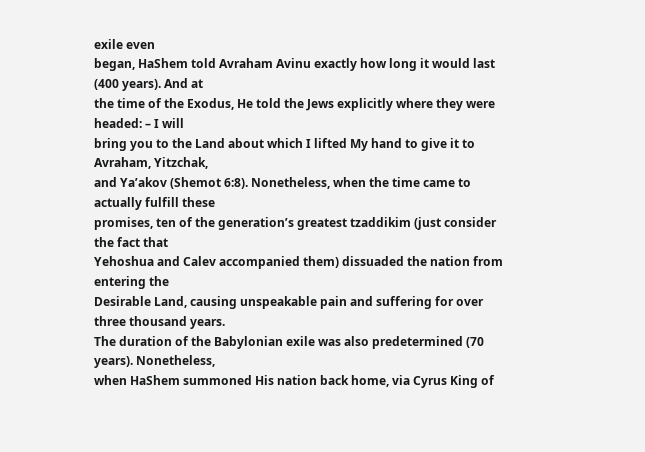exile even
began, HaShem told Avraham Avinu exactly how long it would last (400 years). And at
the time of the Exodus, He told the Jews explicitly where they were headed: – I will
bring you to the Land about which I lifted My hand to give it to Avraham, Yitzchak,
and Ya’akov (Shemot 6:8). Nonetheless, when the time came to actually fulfill these
promises, ten of the generation’s greatest tzaddikim (just consider the fact that
Yehoshua and Calev accompanied them) dissuaded the nation from entering the
Desirable Land, causing unspeakable pain and suffering for over three thousand years.
The duration of the Babylonian exile was also predetermined (70 years). Nonetheless,
when HaShem summoned His nation back home, via Cyrus King of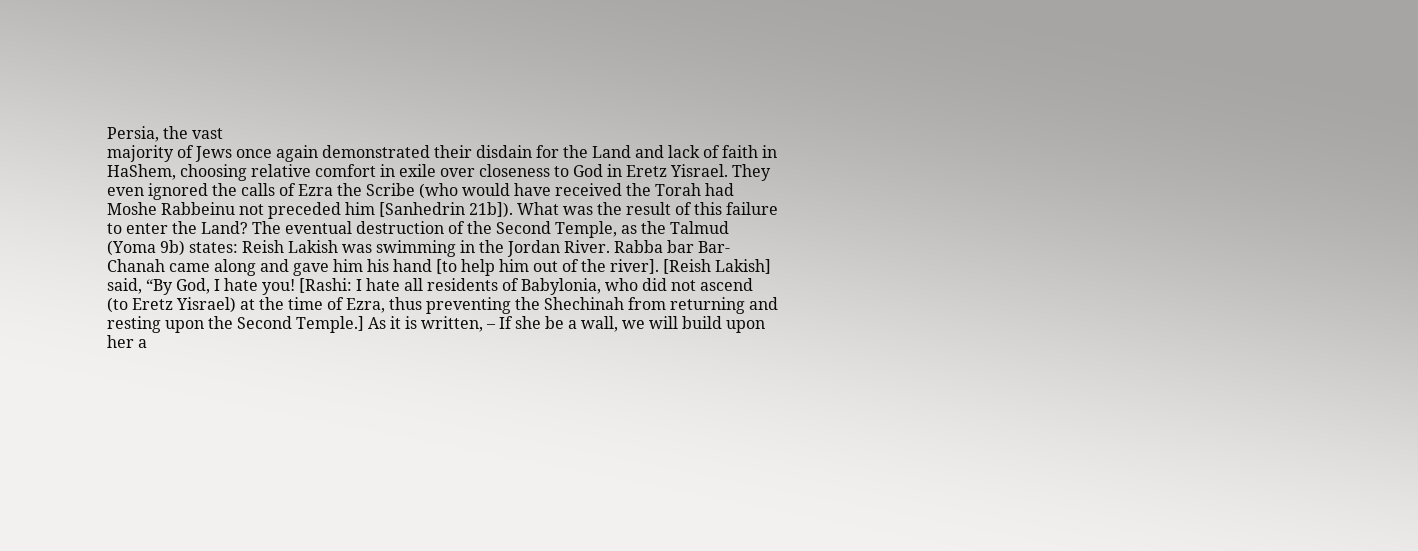Persia, the vast
majority of Jews once again demonstrated their disdain for the Land and lack of faith in
HaShem, choosing relative comfort in exile over closeness to God in Eretz Yisrael. They
even ignored the calls of Ezra the Scribe (who would have received the Torah had
Moshe Rabbeinu not preceded him [Sanhedrin 21b]). What was the result of this failure
to enter the Land? The eventual destruction of the Second Temple, as the Talmud
(Yoma 9b) states: Reish Lakish was swimming in the Jordan River. Rabba bar Bar-
Chanah came along and gave him his hand [to help him out of the river]. [Reish Lakish]
said, “By God, I hate you! [Rashi: I hate all residents of Babylonia, who did not ascend
(to Eretz Yisrael) at the time of Ezra, thus preventing the Shechinah from returning and
resting upon the Second Temple.] As it is written, – If she be a wall, we will build upon
her a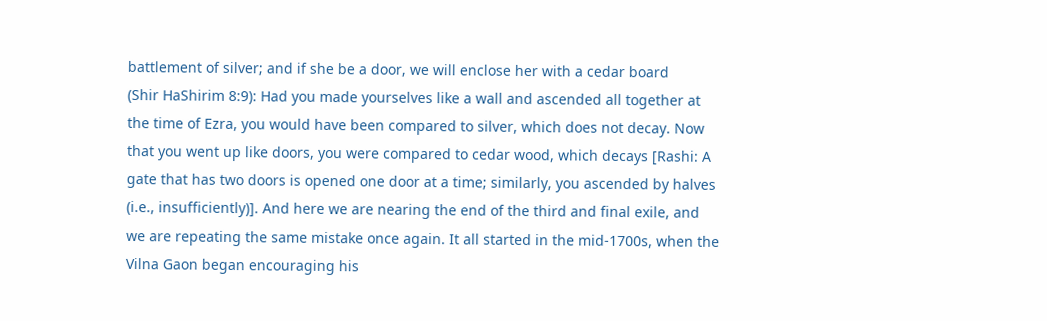battlement of silver; and if she be a door, we will enclose her with a cedar board
(Shir HaShirim 8:9): Had you made yourselves like a wall and ascended all together at
the time of Ezra, you would have been compared to silver, which does not decay. Now
that you went up like doors, you were compared to cedar wood, which decays [Rashi: A
gate that has two doors is opened one door at a time; similarly, you ascended by halves
(i.e., insufficiently)]. And here we are nearing the end of the third and final exile, and
we are repeating the same mistake once again. It all started in the mid-1700s, when the
Vilna Gaon began encouraging his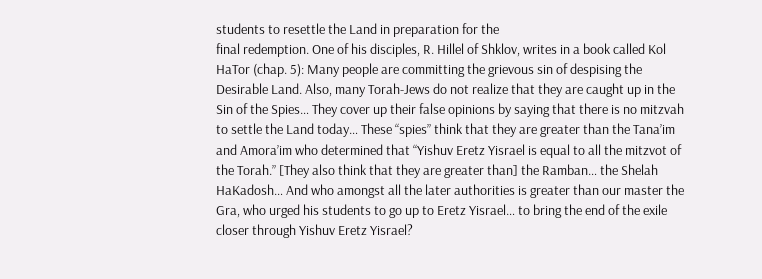students to resettle the Land in preparation for the
final redemption. One of his disciples, R. Hillel of Shklov, writes in a book called Kol
HaTor (chap. 5): Many people are committing the grievous sin of despising the
Desirable Land. Also, many Torah-Jews do not realize that they are caught up in the
Sin of the Spies… They cover up their false opinions by saying that there is no mitzvah
to settle the Land today… These “spies” think that they are greater than the Tana’im
and Amora’im who determined that “Yishuv Eretz Yisrael is equal to all the mitzvot of
the Torah.” [They also think that they are greater than] the Ramban… the Shelah
HaKadosh… And who amongst all the later authorities is greater than our master the
Gra, who urged his students to go up to Eretz Yisrael… to bring the end of the exile
closer through Yishuv Eretz Yisrael?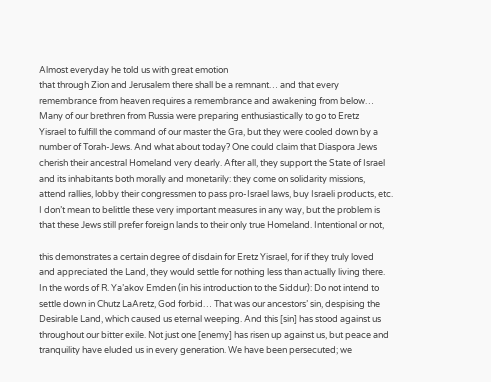Almost everyday he told us with great emotion
that through Zion and Jerusalem there shall be a remnant… and that every
remembrance from heaven requires a remembrance and awakening from below…
Many of our brethren from Russia were preparing enthusiastically to go to Eretz
Yisrael to fulfill the command of our master the Gra, but they were cooled down by a
number of Torah-Jews. And what about today? One could claim that Diaspora Jews
cherish their ancestral Homeland very dearly. After all, they support the State of Israel
and its inhabitants both morally and monetarily: they come on solidarity missions,
attend rallies, lobby their congressmen to pass pro-Israel laws, buy Israeli products, etc.
I don’t mean to belittle these very important measures in any way, but the problem is
that these Jews still prefer foreign lands to their only true Homeland. Intentional or not,

this demonstrates a certain degree of disdain for Eretz Yisrael, for if they truly loved
and appreciated the Land, they would settle for nothing less than actually living there.
In the words of R. Ya’akov Emden (in his introduction to the Siddur): Do not intend to
settle down in Chutz LaAretz, God forbid… That was our ancestors’ sin, despising the
Desirable Land, which caused us eternal weeping. And this [sin] has stood against us
throughout our bitter exile. Not just one [enemy] has risen up against us, but peace and
tranquility have eluded us in every generation. We have been persecuted; we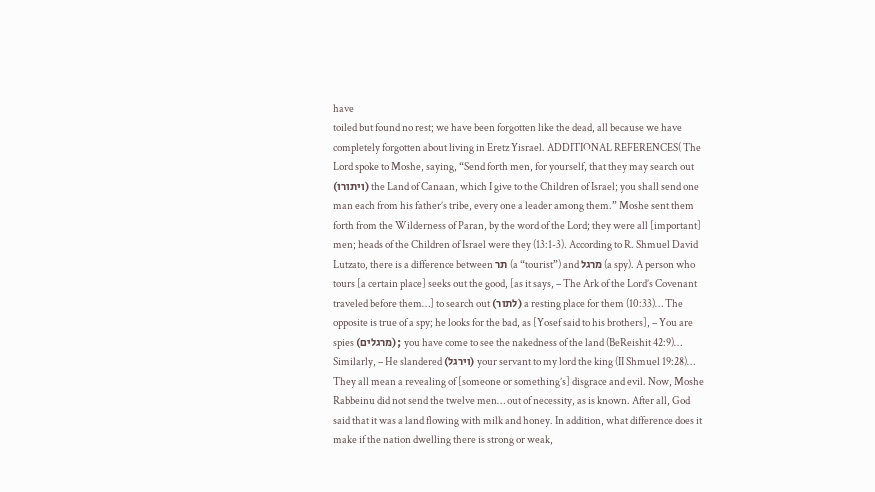have
toiled but found no rest; we have been forgotten like the dead, all because we have
completely forgotten about living in Eretz Yisrael. ADDITIONAL REFERENCES( The
Lord spoke to Moshe, saying, “Send forth men, for yourself, that they may search out
(ויתורו) the Land of Canaan, which I give to the Children of Israel; you shall send one
man each from his father’s tribe, every one a leader among them.” Moshe sent them
forth from the Wilderness of Paran, by the word of the Lord; they were all [important]
men; heads of the Children of Israel were they (13:1-3). According to R. Shmuel David
Lutzato, there is a difference between תר (a “tourist”) and מרגל (a spy). A person who
tours [a certain place] seeks out the good, [as it says, – The Ark of the Lord’s Covenant
traveled before them…] to search out (לתור) a resting place for them (10:33)… The
opposite is true of a spy; he looks for the bad, as [Yosef said to his brothers], – You are
spies (מרגלים); you have come to see the nakedness of the land (BeReishit 42:9)…
Similarly, – He slandered (וירגל) your servant to my lord the king (II Shmuel 19:28)…
They all mean a revealing of [someone or something’s] disgrace and evil. Now, Moshe
Rabbeinu did not send the twelve men… out of necessity, as is known. After all, God
said that it was a land flowing with milk and honey. In addition, what difference does it
make if the nation dwelling there is strong or weak,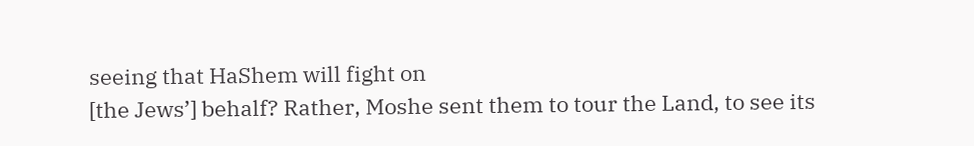seeing that HaShem will fight on
[the Jews’] behalf? Rather, Moshe sent them to tour the Land, to see its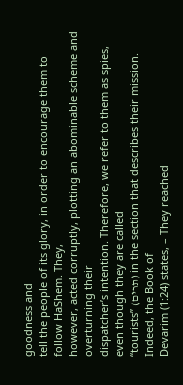goodness and
tell the people of its glory, in order to encourage them to follow HaShem. They,
however, acted corruptly, plotting an abominable scheme and overturning their
dispatcher’s intention. Therefore, we refer to them as spies, even though they are called
“tourists” (תרים) in the section that describes their mission. Indeed, the Book of
Devarim (1:24) states, – They reached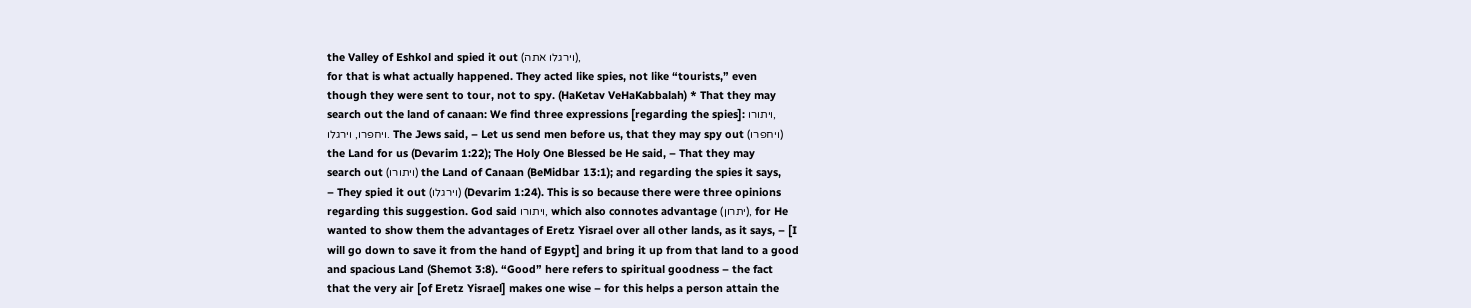the Valley of Eshkol and spied it out (וירגלו אתה),
for that is what actually happened. They acted like spies, not like “tourists,” even
though they were sent to tour, not to spy. (HaKetav VeHaKabbalah) * That they may
search out the land of canaan: We find three expressions [regarding the spies]: ויתורו,
ויחפרו, וירגלו. The Jews said, – Let us send men before us, that they may spy out (ויחפרו)
the Land for us (Devarim 1:22); The Holy One Blessed be He said, – That they may
search out (ויתורו) the Land of Canaan (BeMidbar 13:1); and regarding the spies it says,
– They spied it out (וירגלו) (Devarim 1:24). This is so because there were three opinions
regarding this suggestion. God said ויתורו, which also connotes advantage (יתרון), for He
wanted to show them the advantages of Eretz Yisrael over all other lands, as it says, – [I
will go down to save it from the hand of Egypt] and bring it up from that land to a good
and spacious Land (Shemot 3:8). “Good” here refers to spiritual goodness – the fact
that the very air [of Eretz Yisrael] makes one wise – for this helps a person attain the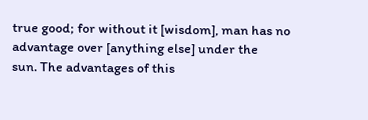true good; for without it [wisdom], man has no advantage over [anything else] under the
sun. The advantages of this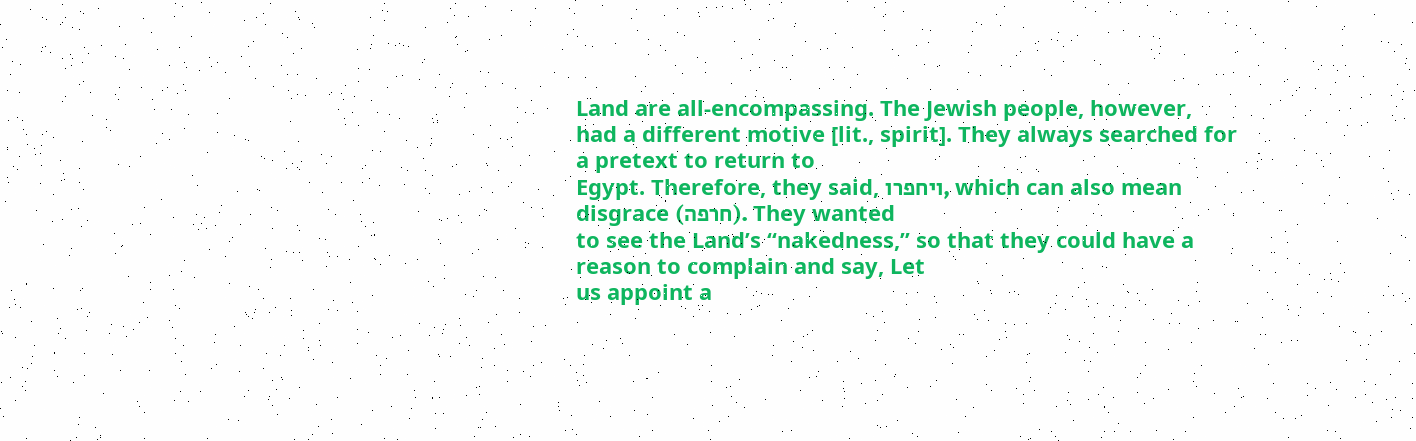Land are all-encompassing. The Jewish people, however,
had a different motive [lit., spirit]. They always searched for a pretext to return to
Egypt. Therefore, they said, ויחפרו, which can also mean disgrace (חרפה). They wanted
to see the Land’s “nakedness,” so that they could have a reason to complain and say, Let
us appoint a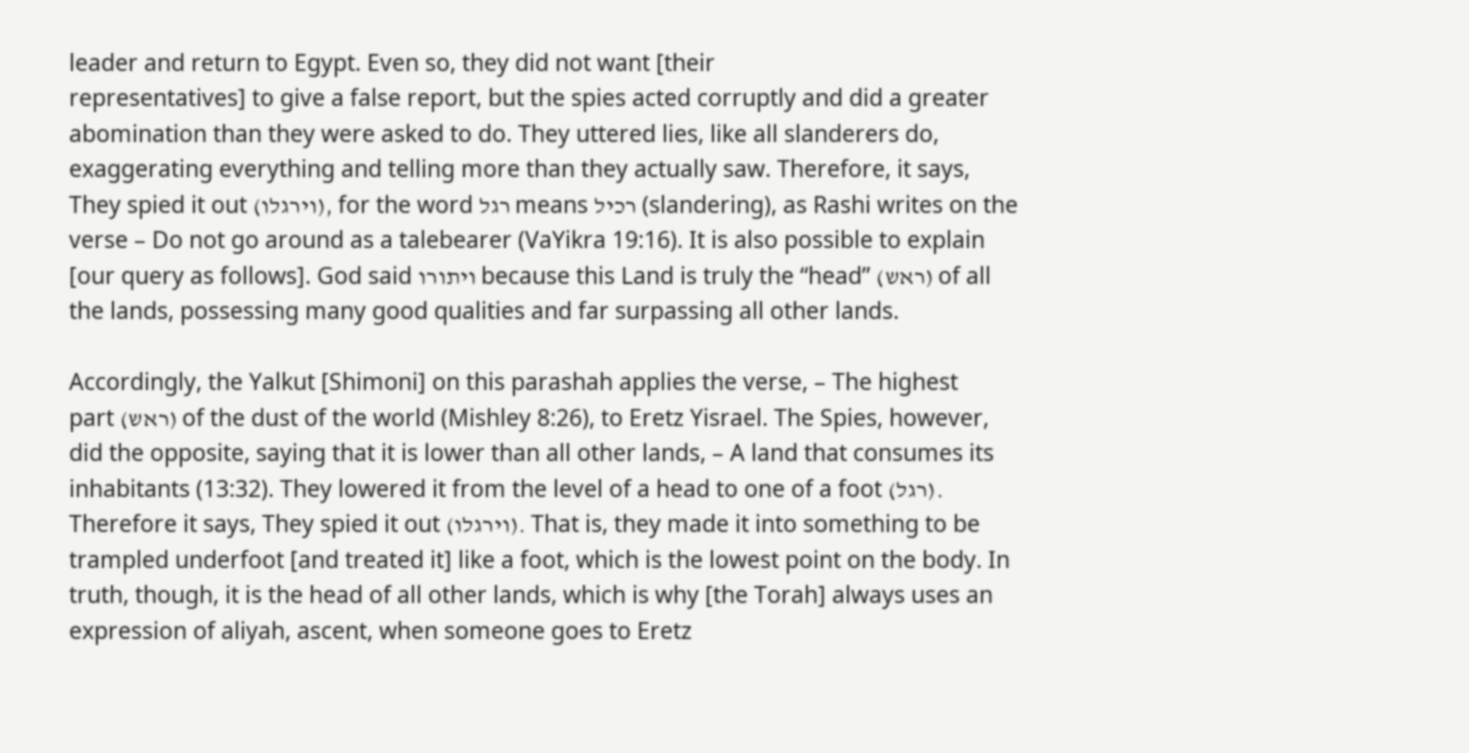leader and return to Egypt. Even so, they did not want [their
representatives] to give a false report, but the spies acted corruptly and did a greater
abomination than they were asked to do. They uttered lies, like all slanderers do,
exaggerating everything and telling more than they actually saw. Therefore, it says,
They spied it out (וירגלו), for the word רגל means רכיל (slandering), as Rashi writes on the
verse – Do not go around as a talebearer (VaYikra 19:16). It is also possible to explain
[our query as follows]. God said ויתורו because this Land is truly the “head” (ראש) of all
the lands, possessing many good qualities and far surpassing all other lands.

Accordingly, the Yalkut [Shimoni] on this parashah applies the verse, – The highest
part (ראש) of the dust of the world (Mishley 8:26), to Eretz Yisrael. The Spies, however,
did the opposite, saying that it is lower than all other lands, – A land that consumes its
inhabitants (13:32). They lowered it from the level of a head to one of a foot (רגל).
Therefore it says, They spied it out (וירגלו). That is, they made it into something to be
trampled underfoot [and treated it] like a foot, which is the lowest point on the body. In
truth, though, it is the head of all other lands, which is why [the Torah] always uses an
expression of aliyah, ascent, when someone goes to Eretz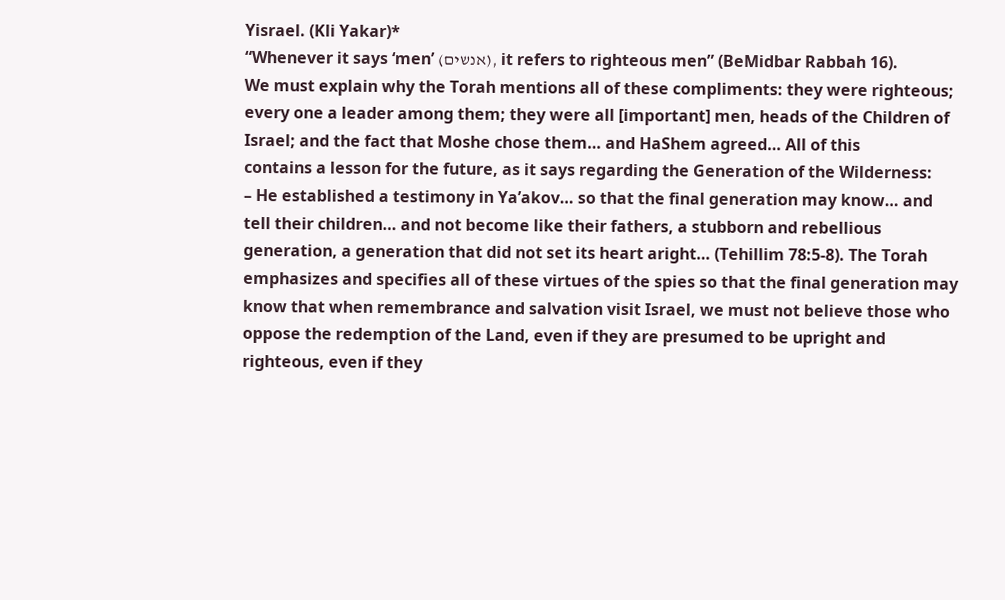Yisrael. (Kli Yakar)*
“Whenever it says ‘men’ (אנשים), it refers to righteous men” (BeMidbar Rabbah 16).
We must explain why the Torah mentions all of these compliments: they were righteous;
every one a leader among them; they were all [important] men, heads of the Children of
Israel; and the fact that Moshe chose them… and HaShem agreed… All of this
contains a lesson for the future, as it says regarding the Generation of the Wilderness:
– He established a testimony in Ya’akov… so that the final generation may know… and
tell their children… and not become like their fathers, a stubborn and rebellious
generation, a generation that did not set its heart aright… (Tehillim 78:5-8). The Torah
emphasizes and specifies all of these virtues of the spies so that the final generation may
know that when remembrance and salvation visit Israel, we must not believe those who
oppose the redemption of the Land, even if they are presumed to be upright and
righteous, even if they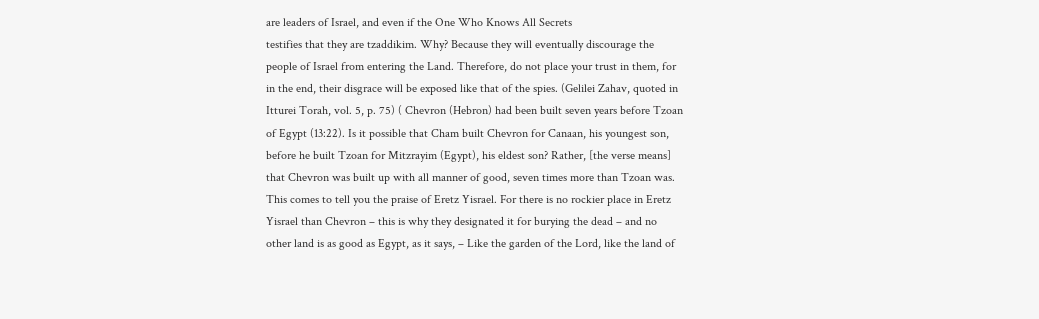are leaders of Israel, and even if the One Who Knows All Secrets
testifies that they are tzaddikim. Why? Because they will eventually discourage the
people of Israel from entering the Land. Therefore, do not place your trust in them, for
in the end, their disgrace will be exposed like that of the spies. (Gelilei Zahav, quoted in
Itturei Torah, vol. 5, p. 75) ( Chevron (Hebron) had been built seven years before Tzoan
of Egypt (13:22). Is it possible that Cham built Chevron for Canaan, his youngest son,
before he built Tzoan for Mitzrayim (Egypt), his eldest son? Rather, [the verse means]
that Chevron was built up with all manner of good, seven times more than Tzoan was.
This comes to tell you the praise of Eretz Yisrael. For there is no rockier place in Eretz
Yisrael than Chevron – this is why they designated it for burying the dead – and no
other land is as good as Egypt, as it says, – Like the garden of the Lord, like the land of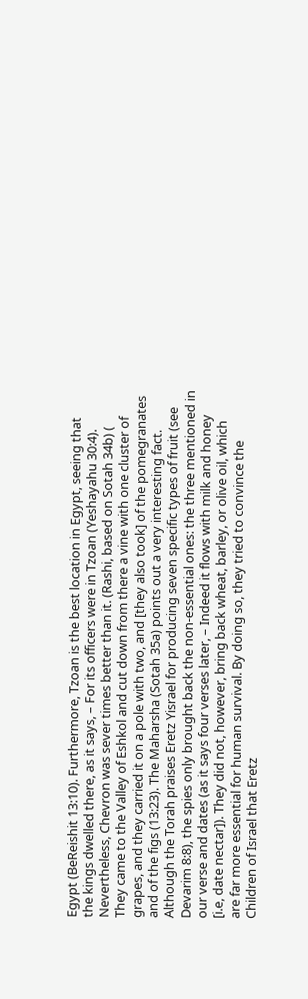Egypt (BeReishit 13:10). Furthermore, Tzoan is the best location in Egypt, seeing that
the kings dwelled there, as it says, – For its officers were in Tzoan (Yeshayahu 30:4).
Nevertheless, Chevron was sever times better than it. (Rashi, based on Sotah 34b) (
They came to the Valley of Eshkol and cut down from there a vine with one cluster of
grapes, and they carried it on a pole with two, and [they also took] of the pomegranates
and of the figs (13:23). The Maharsha (Sotah 35a) points out a very interesting fact.
Although the Torah praises Eretz Yisrael for producing seven specific types of fruit (see
Devarim 8:8), the spies only brought back the non-essential ones: the three mentioned in
our verse and dates (as it says four verses later, – Indeed it flows with milk and honey
[i.e, date nectar]). They did not, however, bring back wheat, barley, or olive oil, which
are far more essential for human survival. By doing so, they tried to convince the
Children of Israel that Eretz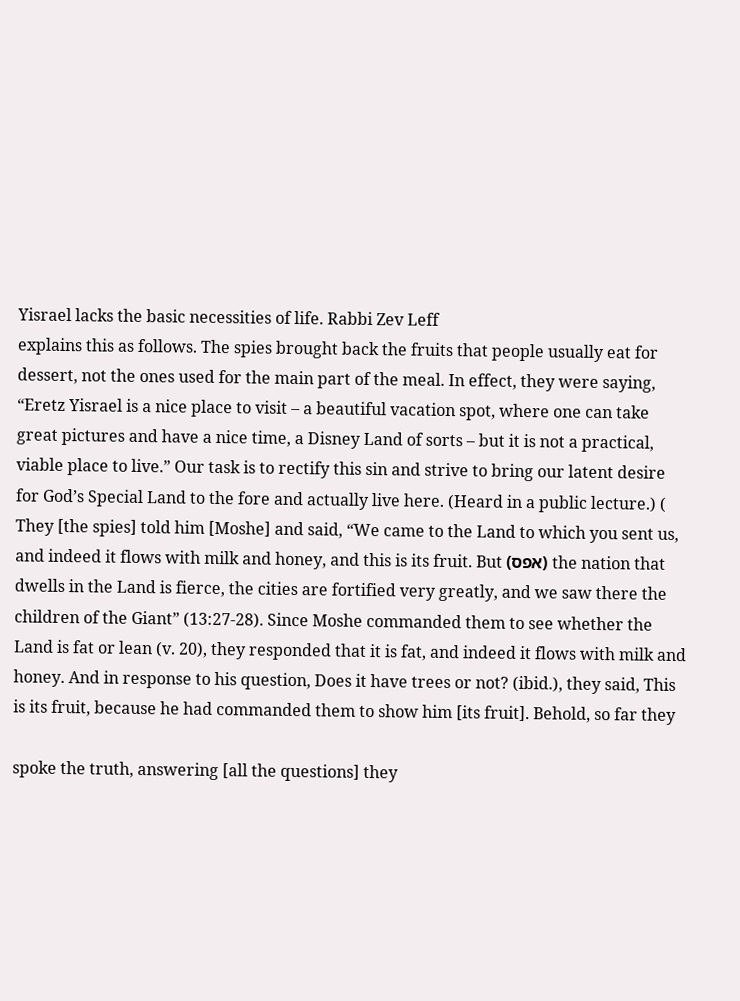Yisrael lacks the basic necessities of life. Rabbi Zev Leff
explains this as follows. The spies brought back the fruits that people usually eat for
dessert, not the ones used for the main part of the meal. In effect, they were saying,
“Eretz Yisrael is a nice place to visit – a beautiful vacation spot, where one can take
great pictures and have a nice time, a Disney Land of sorts – but it is not a practical,
viable place to live.” Our task is to rectify this sin and strive to bring our latent desire
for God’s Special Land to the fore and actually live here. (Heard in a public lecture.) (
They [the spies] told him [Moshe] and said, “We came to the Land to which you sent us,
and indeed it flows with milk and honey, and this is its fruit. But (אפס) the nation that
dwells in the Land is fierce, the cities are fortified very greatly, and we saw there the
children of the Giant” (13:27-28). Since Moshe commanded them to see whether the
Land is fat or lean (v. 20), they responded that it is fat, and indeed it flows with milk and
honey. And in response to his question, Does it have trees or not? (ibid.), they said, This
is its fruit, because he had commanded them to show him [its fruit]. Behold, so far they

spoke the truth, answering [all the questions] they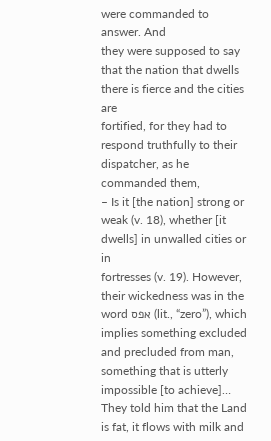were commanded to answer. And
they were supposed to say that the nation that dwells there is fierce and the cities are
fortified, for they had to respond truthfully to their dispatcher, as he commanded them,
– Is it [the nation] strong or weak (v. 18), whether [it dwells] in unwalled cities or in
fortresses (v. 19). However, their wickedness was in the word אפס (lit., “zero”), which
implies something excluded and precluded from man, something that is utterly
impossible [to achieve]… They told him that the Land is fat, it flows with milk and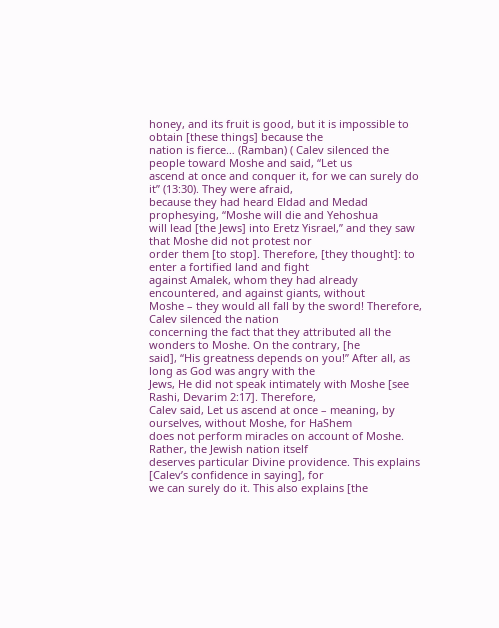honey, and its fruit is good, but it is impossible to obtain [these things] because the
nation is fierce… (Ramban) ( Calev silenced the people toward Moshe and said, “Let us
ascend at once and conquer it, for we can surely do it” (13:30). They were afraid,
because they had heard Eldad and Medad prophesying, “Moshe will die and Yehoshua
will lead [the Jews] into Eretz Yisrael,” and they saw that Moshe did not protest nor
order them [to stop]. Therefore, [they thought]: to enter a fortified land and fight
against Amalek, whom they had already encountered, and against giants, without
Moshe – they would all fall by the sword! Therefore, Calev silenced the nation
concerning the fact that they attributed all the wonders to Moshe. On the contrary, [he
said], “His greatness depends on you!” After all, as long as God was angry with the
Jews, He did not speak intimately with Moshe [see Rashi, Devarim 2:17]. Therefore,
Calev said, Let us ascend at once – meaning, by ourselves, without Moshe, for HaShem
does not perform miracles on account of Moshe. Rather, the Jewish nation itself
deserves particular Divine providence. This explains [Calev’s confidence in saying], for
we can surely do it. This also explains [the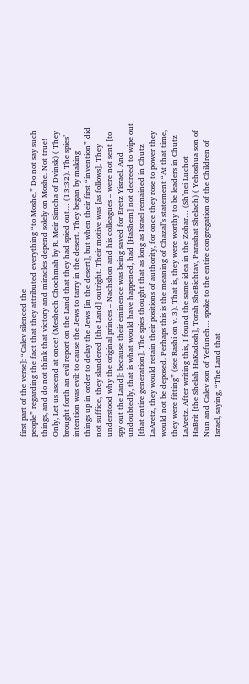first part of the verse]: “Calev silenced the
people” regarding the fact that they attributed everything “to Moshe.” Do not say such
things, and do not think that victory and miracles depend solely on Moshe. Not true!
Only, Let us ascend at once! (Meshech Chochmah by R. Meir Simcha of Dvinsk) ( They
brought forth an evil report on the Land that they had spied out… (13:32). The spies’
intention was evil: to cause the Jews to tarry in the desert. They began by making
things up in order to delay the Jews [in the desert], but when their first “invention” did
not suffice, they slandered [the Land] outright. Their motive was [as follows]. They
understood why the original princes – Nachshon and his colleagues – were not sent [to
spy out the Land]: because their eminence was being saved for Eretz Yisrael. And
undoubtedly, that is what would have happened, had [HaShem] not decreed to wipe out
[that entire generation]. The spies thought that as long as Israel remained in Chutz
LaAretz, they would retain their positions of authority, for once they rose to power they
would not be deposed. Perhaps this is the meaning of Chazal’s statement “At that time,
they were fitting” (see Rashi on v. 3). That is, they were worthy to be leaders in Chutz
LaAretz. After writing this, I found the same idea in the Zohar… (Sh’nei Luchot
HaBrit [the Shelah HaKadosh], Torah SheBichtav, Parashat Shelach) ( Yehoshua son of
Nun and Calev son of Yefuneh… spoke to the entire congregation of the Children of
Israel, saying, “The Land that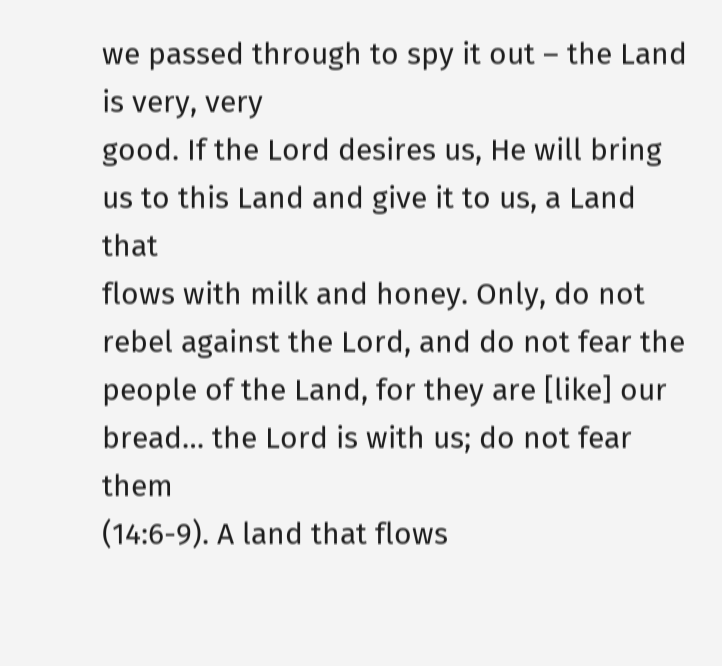we passed through to spy it out – the Land is very, very
good. If the Lord desires us, He will bring us to this Land and give it to us, a Land that
flows with milk and honey. Only, do not rebel against the Lord, and do not fear the
people of the Land, for they are [like] our bread… the Lord is with us; do not fear them
(14:6-9). A land that flows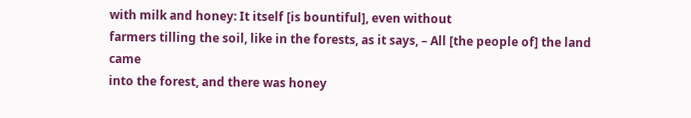with milk and honey: It itself [is bountiful], even without
farmers tilling the soil, like in the forests, as it says, – All [the people of] the land came
into the forest, and there was honey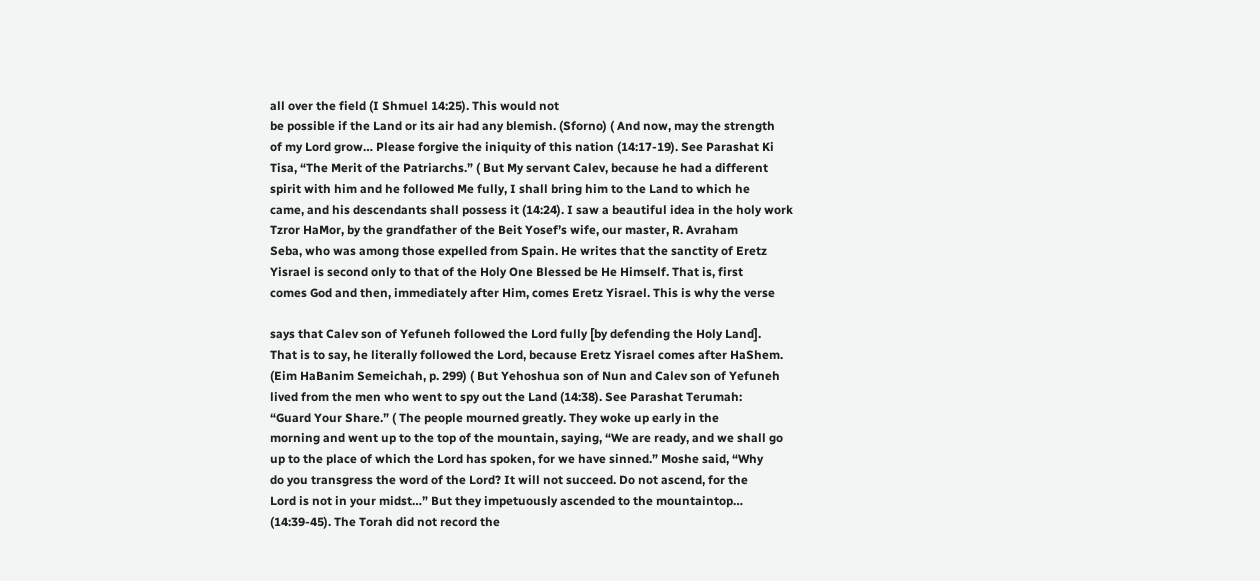all over the field (I Shmuel 14:25). This would not
be possible if the Land or its air had any blemish. (Sforno) ( And now, may the strength
of my Lord grow… Please forgive the iniquity of this nation (14:17-19). See Parashat Ki
Tisa, “The Merit of the Patriarchs.” ( But My servant Calev, because he had a different
spirit with him and he followed Me fully, I shall bring him to the Land to which he
came, and his descendants shall possess it (14:24). I saw a beautiful idea in the holy work
Tzror HaMor, by the grandfather of the Beit Yosef’s wife, our master, R. Avraham
Seba, who was among those expelled from Spain. He writes that the sanctity of Eretz
Yisrael is second only to that of the Holy One Blessed be He Himself. That is, first
comes God and then, immediately after Him, comes Eretz Yisrael. This is why the verse

says that Calev son of Yefuneh followed the Lord fully [by defending the Holy Land].
That is to say, he literally followed the Lord, because Eretz Yisrael comes after HaShem.
(Eim HaBanim Semeichah, p. 299) ( But Yehoshua son of Nun and Calev son of Yefuneh
lived from the men who went to spy out the Land (14:38). See Parashat Terumah:
“Guard Your Share.” ( The people mourned greatly. They woke up early in the
morning and went up to the top of the mountain, saying, “We are ready, and we shall go
up to the place of which the Lord has spoken, for we have sinned.” Moshe said, “Why
do you transgress the word of the Lord? It will not succeed. Do not ascend, for the
Lord is not in your midst…” But they impetuously ascended to the mountaintop…
(14:39-45). The Torah did not record the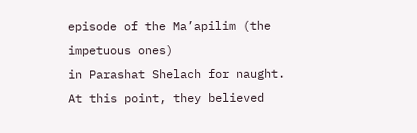episode of the Ma’apilim (the impetuous ones)
in Parashat Shelach for naught. At this point, they believed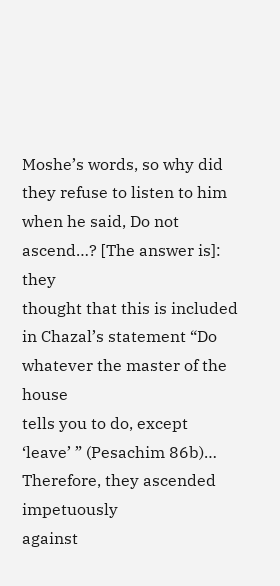Moshe’s words, so why did
they refuse to listen to him when he said, Do not ascend…? [The answer is]: they
thought that this is included in Chazal’s statement “Do whatever the master of the house
tells you to do, except ‘leave’ ” (Pesachim 86b)… Therefore, they ascended impetuously
against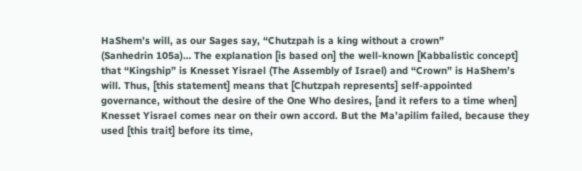HaShem’s will, as our Sages say, “Chutzpah is a king without a crown”
(Sanhedrin 105a)… The explanation [is based on] the well-known [Kabbalistic concept]
that “Kingship” is Knesset Yisrael (The Assembly of Israel) and “Crown” is HaShem’s
will. Thus, [this statement] means that [Chutzpah represents] self-appointed
governance, without the desire of the One Who desires, [and it refers to a time when]
Knesset Yisrael comes near on their own accord. But the Ma’apilim failed, because they
used [this trait] before its time,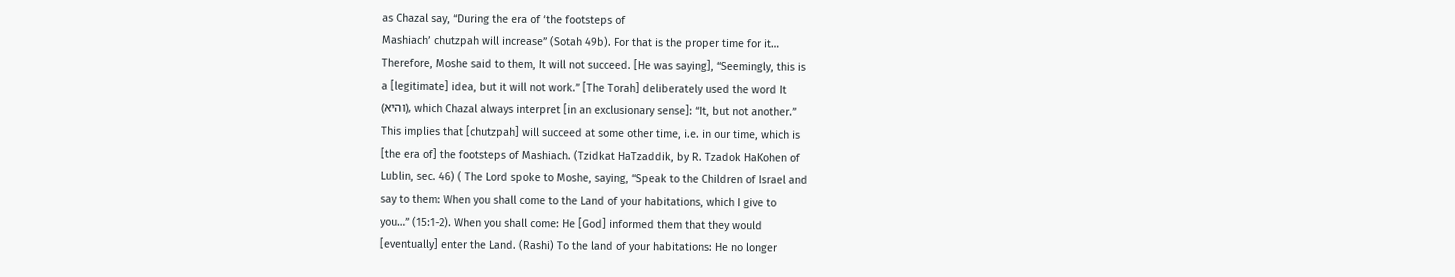as Chazal say, “During the era of ‘the footsteps of
Mashiach’ chutzpah will increase” (Sotah 49b). For that is the proper time for it…
Therefore, Moshe said to them, It will not succeed. [He was saying], “Seemingly, this is
a [legitimate] idea, but it will not work.” [The Torah] deliberately used the word It
(והיא), which Chazal always interpret [in an exclusionary sense]: “It, but not another.”
This implies that [chutzpah] will succeed at some other time, i.e. in our time, which is
[the era of] the footsteps of Mashiach. (Tzidkat HaTzaddik, by R. Tzadok HaKohen of
Lublin, sec. 46) ( The Lord spoke to Moshe, saying, “Speak to the Children of Israel and
say to them: When you shall come to the Land of your habitations, which I give to
you…” (15:1-2). When you shall come: He [God] informed them that they would
[eventually] enter the Land. (Rashi) To the land of your habitations: He no longer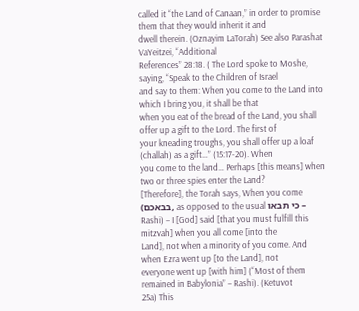called it “the Land of Canaan,” in order to promise them that they would inherit it and
dwell therein. (Oznayim LaTorah) See also Parashat VaYeitzei, “Additional
References” 28:18. ( The Lord spoke to Moshe, saying, “Speak to the Children of Israel
and say to them: When you come to the Land into which I bring you, it shall be that
when you eat of the bread of the Land, you shall offer up a gift to the Lord. The first of
your kneading troughs, you shall offer up a loaf (challah) as a gift…” (15:17-20). When
you come to the land… Perhaps [this means] when two or three spies enter the Land?
[Therefore], the Torah says, When you come (בבאכם, as opposed to the usual כי תבאו –
Rashi) – I [God] said [that you must fulfill this mitzvah] when you all come [into the
Land], not when a minority of you come. And when Ezra went up [to the Land], not
everyone went up [with him] (“Most of them remained in Babylonia” – Rashi). (Ketuvot
25a) This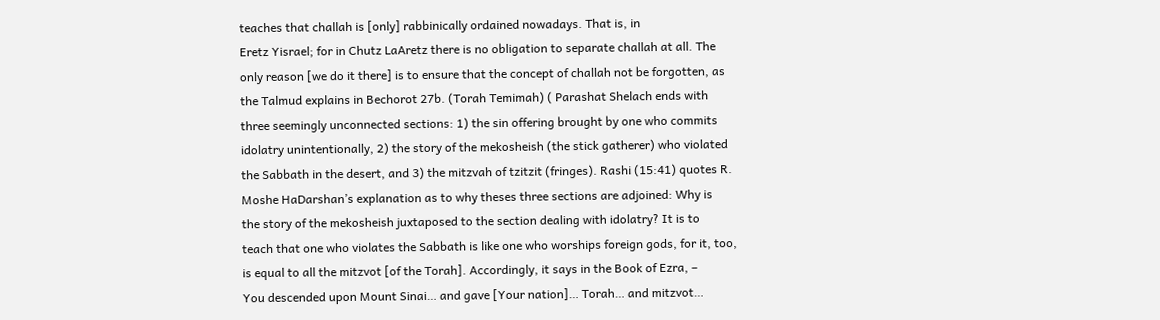teaches that challah is [only] rabbinically ordained nowadays. That is, in
Eretz Yisrael; for in Chutz LaAretz there is no obligation to separate challah at all. The
only reason [we do it there] is to ensure that the concept of challah not be forgotten, as
the Talmud explains in Bechorot 27b. (Torah Temimah) ( Parashat Shelach ends with
three seemingly unconnected sections: 1) the sin offering brought by one who commits
idolatry unintentionally, 2) the story of the mekosheish (the stick gatherer) who violated
the Sabbath in the desert, and 3) the mitzvah of tzitzit (fringes). Rashi (15:41) quotes R.
Moshe HaDarshan’s explanation as to why theses three sections are adjoined: Why is
the story of the mekosheish juxtaposed to the section dealing with idolatry? It is to
teach that one who violates the Sabbath is like one who worships foreign gods, for it, too,
is equal to all the mitzvot [of the Torah]. Accordingly, it says in the Book of Ezra, –
You descended upon Mount Sinai… and gave [Your nation]… Torah… and mitzvot…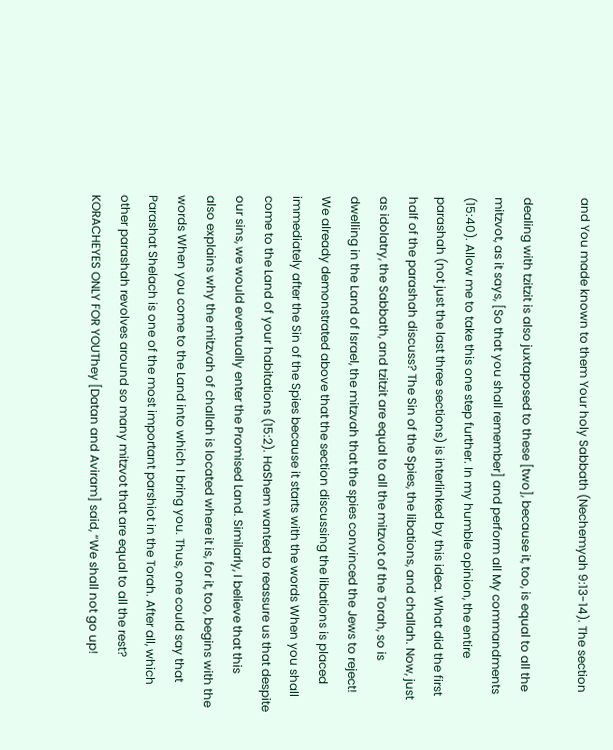and You made known to them Your holy Sabbath (Nechemyah 9:13-14). The section

dealing with tzitzit is also juxtaposed to these [two], because it, too, is equal to all the
mitzvot, as it says, [So that you shall remember] and perform all My commandments
(15:40). Allow me to take this one step further. In my humble opinion, the entire
parashah (not just the last three sections) is interlinked by this idea. What did the first
half of the parashah discuss? The Sin of the Spies, the libations, and challah. Now, just
as idolatry, the Sabbath, and tzitzit are equal to all the mitzvot of the Torah, so is
dwelling in the Land of Israel, the mitzvah that the spies convinced the Jews to reject!
We already demonstrated above that the section discussing the libations is placed
immediately after the Sin of the Spies because it starts with the words When you shall
come to the Land of your habitations (15:2). HaShem wanted to reassure us that despite
our sins, we would eventually enter the Promised Land. Similarly, I believe that this
also explains why the mitzvah of challah is located where it is, for it, too, begins with the
words When you come to the Land into which I bring you. Thus, one could say that
Parashat Shelach is one of the most important parshiot in the Torah. After all, which
other parashah revolves around so many mitzvot that are equal to all the rest?
KORACHEYES ONLY FOR YOUThey [Datan and Aviram] said, “We shall not go up!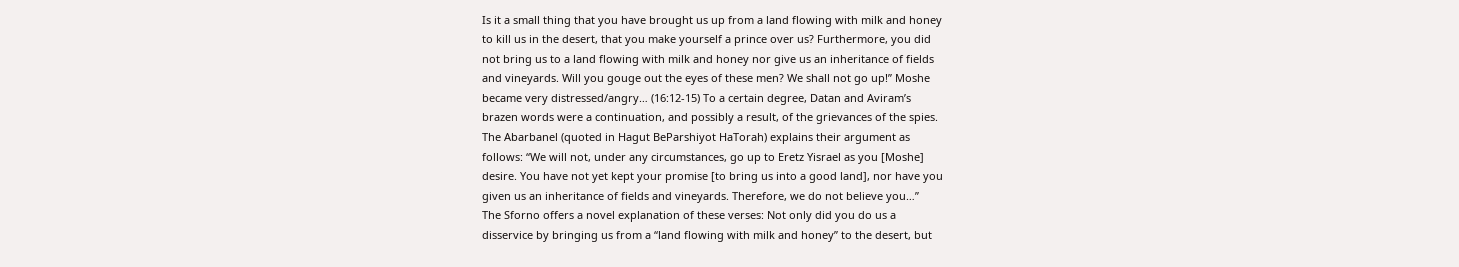Is it a small thing that you have brought us up from a land flowing with milk and honey
to kill us in the desert, that you make yourself a prince over us? Furthermore, you did
not bring us to a land flowing with milk and honey nor give us an inheritance of fields
and vineyards. Will you gouge out the eyes of these men? We shall not go up!” Moshe
became very distressed/angry… (16:12-15) To a certain degree, Datan and Aviram’s
brazen words were a continuation, and possibly a result, of the grievances of the spies.
The Abarbanel (quoted in Hagut BeParshiyot HaTorah) explains their argument as
follows: “We will not, under any circumstances, go up to Eretz Yisrael as you [Moshe]
desire. You have not yet kept your promise [to bring us into a good land], nor have you
given us an inheritance of fields and vineyards. Therefore, we do not believe you…”
The Sforno offers a novel explanation of these verses: Not only did you do us a
disservice by bringing us from a “land flowing with milk and honey” to the desert, but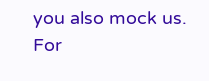you also mock us. For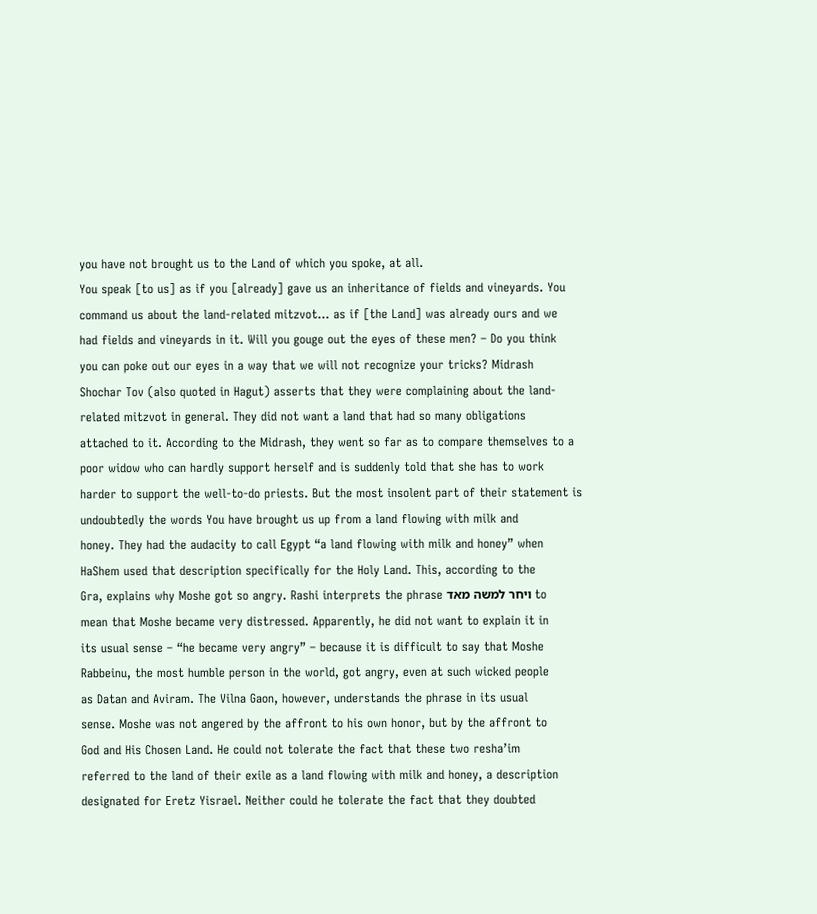you have not brought us to the Land of which you spoke, at all.
You speak [to us] as if you [already] gave us an inheritance of fields and vineyards. You
command us about the land-related mitzvot… as if [the Land] was already ours and we
had fields and vineyards in it. Will you gouge out the eyes of these men? – Do you think
you can poke out our eyes in a way that we will not recognize your tricks? Midrash
Shochar Tov (also quoted in Hagut) asserts that they were complaining about the land-
related mitzvot in general. They did not want a land that had so many obligations
attached to it. According to the Midrash, they went so far as to compare themselves to a
poor widow who can hardly support herself and is suddenly told that she has to work
harder to support the well-to-do priests. But the most insolent part of their statement is
undoubtedly the words You have brought us up from a land flowing with milk and
honey. They had the audacity to call Egypt “a land flowing with milk and honey” when
HaShem used that description specifically for the Holy Land. This, according to the
Gra, explains why Moshe got so angry. Rashi interprets the phrase ויחר למשה מאד to
mean that Moshe became very distressed. Apparently, he did not want to explain it in
its usual sense – “he became very angry” – because it is difficult to say that Moshe
Rabbeinu, the most humble person in the world, got angry, even at such wicked people
as Datan and Aviram. The Vilna Gaon, however, understands the phrase in its usual
sense. Moshe was not angered by the affront to his own honor, but by the affront to
God and His Chosen Land. He could not tolerate the fact that these two resha’im
referred to the land of their exile as a land flowing with milk and honey, a description
designated for Eretz Yisrael. Neither could he tolerate the fact that they doubted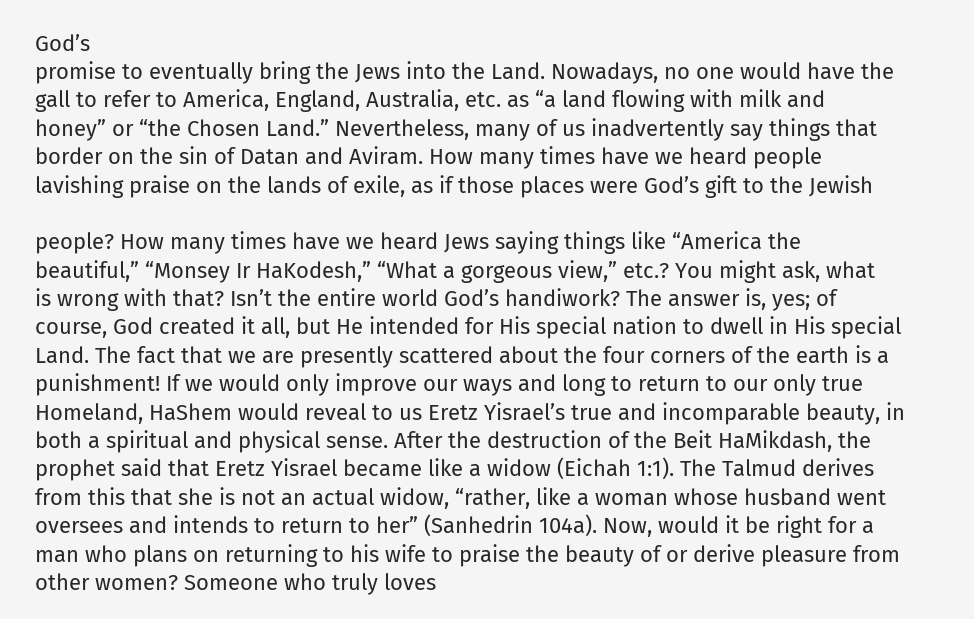God’s
promise to eventually bring the Jews into the Land. Nowadays, no one would have the
gall to refer to America, England, Australia, etc. as “a land flowing with milk and
honey” or “the Chosen Land.” Nevertheless, many of us inadvertently say things that
border on the sin of Datan and Aviram. How many times have we heard people
lavishing praise on the lands of exile, as if those places were God’s gift to the Jewish

people? How many times have we heard Jews saying things like “America the
beautiful,” “Monsey Ir HaKodesh,” “What a gorgeous view,” etc.? You might ask, what
is wrong with that? Isn’t the entire world God’s handiwork? The answer is, yes; of
course, God created it all, but He intended for His special nation to dwell in His special
Land. The fact that we are presently scattered about the four corners of the earth is a
punishment! If we would only improve our ways and long to return to our only true
Homeland, HaShem would reveal to us Eretz Yisrael’s true and incomparable beauty, in
both a spiritual and physical sense. After the destruction of the Beit HaMikdash, the
prophet said that Eretz Yisrael became like a widow (Eichah 1:1). The Talmud derives
from this that she is not an actual widow, “rather, like a woman whose husband went
oversees and intends to return to her” (Sanhedrin 104a). Now, would it be right for a
man who plans on returning to his wife to praise the beauty of or derive pleasure from
other women? Someone who truly loves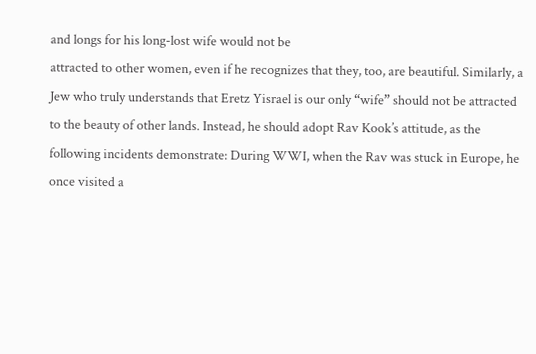and longs for his long-lost wife would not be
attracted to other women, even if he recognizes that they, too, are beautiful. Similarly, a
Jew who truly understands that Eretz Yisrael is our only “wife” should not be attracted
to the beauty of other lands. Instead, he should adopt Rav Kook’s attitude, as the
following incidents demonstrate: During WWI, when the Rav was stuck in Europe, he
once visited a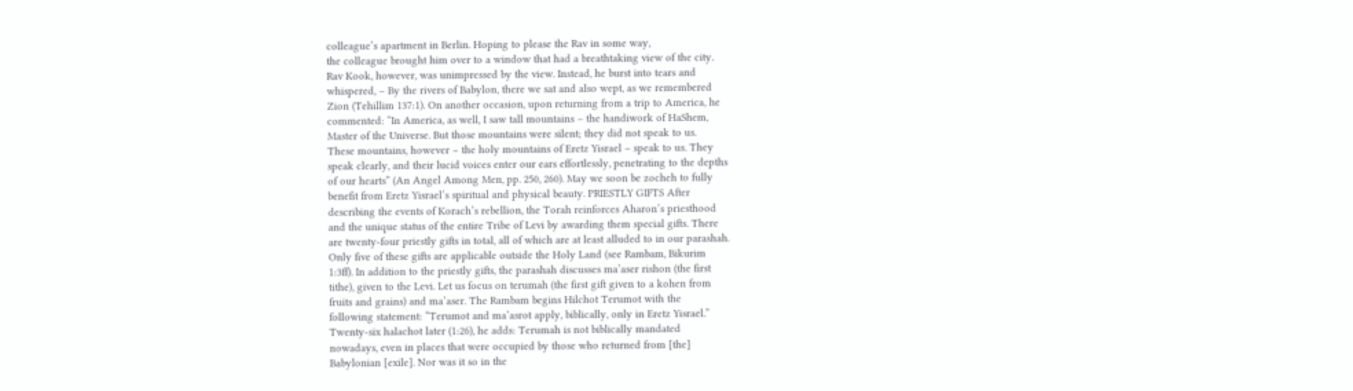colleague’s apartment in Berlin. Hoping to please the Rav in some way,
the colleague brought him over to a window that had a breathtaking view of the city.
Rav Kook, however, was unimpressed by the view. Instead, he burst into tears and
whispered, – By the rivers of Babylon, there we sat and also wept, as we remembered
Zion (Tehillim 137:1). On another occasion, upon returning from a trip to America, he
commented: “In America, as well, I saw tall mountains – the handiwork of HaShem,
Master of the Universe. But those mountains were silent; they did not speak to us.
These mountains, however – the holy mountains of Eretz Yisrael – speak to us. They
speak clearly, and their lucid voices enter our ears effortlessly, penetrating to the depths
of our hearts” (An Angel Among Men, pp. 250, 260). May we soon be zocheh to fully
benefit from Eretz Yisrael’s spiritual and physical beauty. PRIESTLY GIFTS After
describing the events of Korach’s rebellion, the Torah reinforces Aharon’s priesthood
and the unique status of the entire Tribe of Levi by awarding them special gifts. There
are twenty-four priestly gifts in total, all of which are at least alluded to in our parashah.
Only five of these gifts are applicable outside the Holy Land (see Rambam, Bikurim
1:3ff). In addition to the priestly gifts, the parashah discusses ma’aser rishon (the first
tithe), given to the Levi. Let us focus on terumah (the first gift given to a kohen from
fruits and grains) and ma’aser. The Rambam begins Hilchot Terumot with the
following statement: “Terumot and ma’asrot apply, biblically, only in Eretz Yisrael.”
Twenty-six halachot later (1:26), he adds: Terumah is not biblically mandated
nowadays, even in places that were occupied by those who returned from [the]
Babylonian [exile]. Nor was it so in the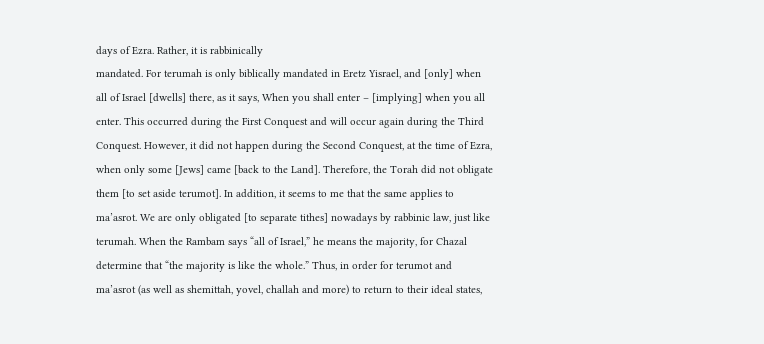days of Ezra. Rather, it is rabbinically
mandated. For terumah is only biblically mandated in Eretz Yisrael, and [only] when
all of Israel [dwells] there, as it says, When you shall enter – [implying] when you all
enter. This occurred during the First Conquest and will occur again during the Third
Conquest. However, it did not happen during the Second Conquest, at the time of Ezra,
when only some [Jews] came [back to the Land]. Therefore, the Torah did not obligate
them [to set aside terumot]. In addition, it seems to me that the same applies to
ma’asrot. We are only obligated [to separate tithes] nowadays by rabbinic law, just like
terumah. When the Rambam says “all of Israel,” he means the majority, for Chazal
determine that “the majority is like the whole.” Thus, in order for terumot and
ma’asrot (as well as shemittah, yovel, challah and more) to return to their ideal states,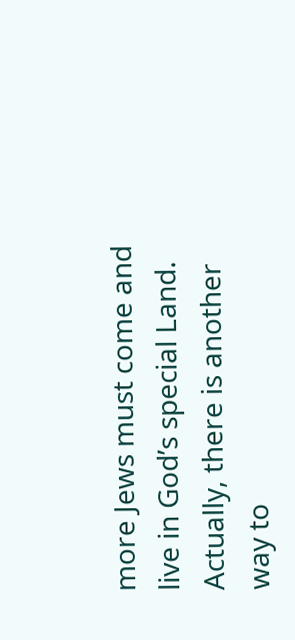more Jews must come and live in God’s special Land. Actually, there is another way to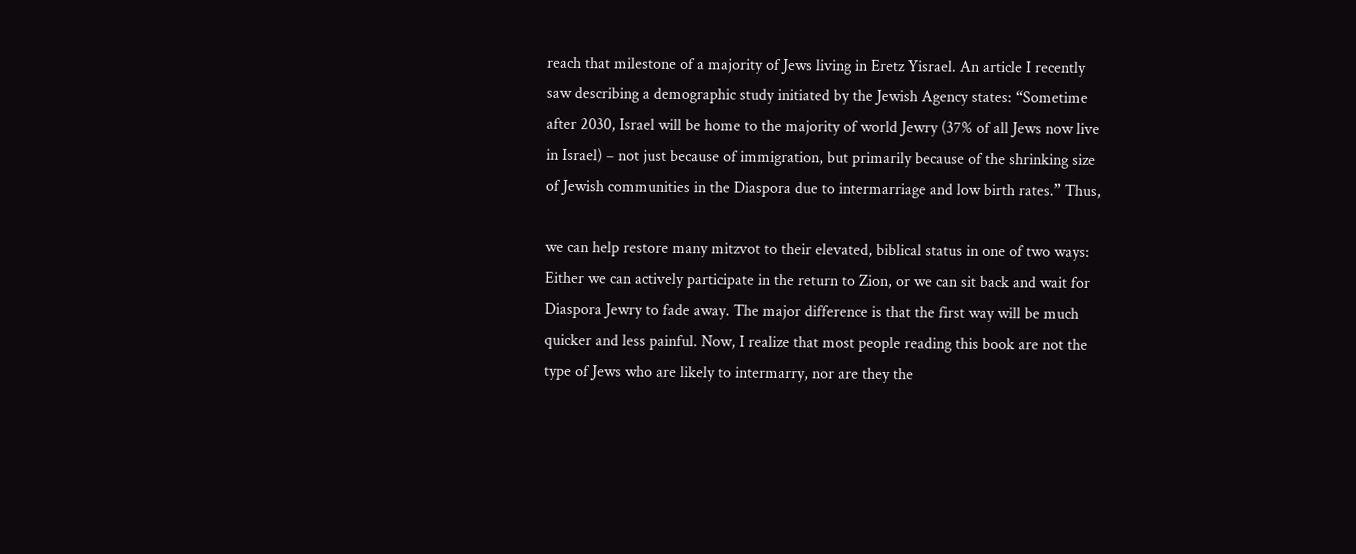reach that milestone of a majority of Jews living in Eretz Yisrael. An article I recently
saw describing a demographic study initiated by the Jewish Agency states: “Sometime
after 2030, Israel will be home to the majority of world Jewry (37% of all Jews now live
in Israel) – not just because of immigration, but primarily because of the shrinking size
of Jewish communities in the Diaspora due to intermarriage and low birth rates.” Thus,

we can help restore many mitzvot to their elevated, biblical status in one of two ways:
Either we can actively participate in the return to Zion, or we can sit back and wait for
Diaspora Jewry to fade away. The major difference is that the first way will be much
quicker and less painful. Now, I realize that most people reading this book are not the
type of Jews who are likely to intermarry, nor are they the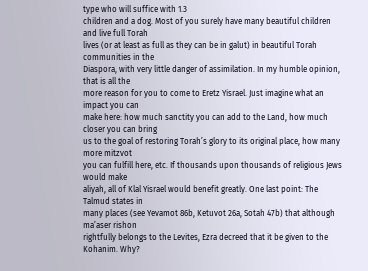type who will suffice with 1.3
children and a dog. Most of you surely have many beautiful children and live full Torah
lives (or at least as full as they can be in galut) in beautiful Torah communities in the
Diaspora, with very little danger of assimilation. In my humble opinion, that is all the
more reason for you to come to Eretz Yisrael. Just imagine what an impact you can
make here: how much sanctity you can add to the Land, how much closer you can bring
us to the goal of restoring Torah’s glory to its original place, how many more mitzvot
you can fulfill here, etc. If thousands upon thousands of religious Jews would make
aliyah, all of Klal Yisrael would benefit greatly. One last point: The Talmud states in
many places (see Yevamot 86b, Ketuvot 26a, Sotah 47b) that although ma’aser rishon
rightfully belongs to the Levites, Ezra decreed that it be given to the Kohanim. Why?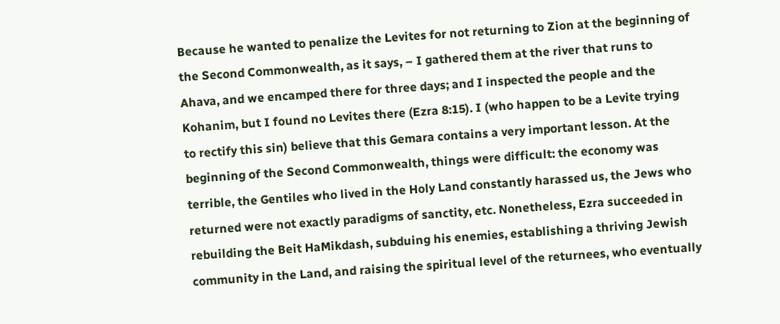Because he wanted to penalize the Levites for not returning to Zion at the beginning of
the Second Commonwealth, as it says, – I gathered them at the river that runs to
Ahava, and we encamped there for three days; and I inspected the people and the
Kohanim, but I found no Levites there (Ezra 8:15). I (who happen to be a Levite trying
to rectify this sin) believe that this Gemara contains a very important lesson. At the
beginning of the Second Commonwealth, things were difficult: the economy was
terrible, the Gentiles who lived in the Holy Land constantly harassed us, the Jews who
returned were not exactly paradigms of sanctity, etc. Nonetheless, Ezra succeeded in
rebuilding the Beit HaMikdash, subduing his enemies, establishing a thriving Jewish
community in the Land, and raising the spiritual level of the returnees, who eventually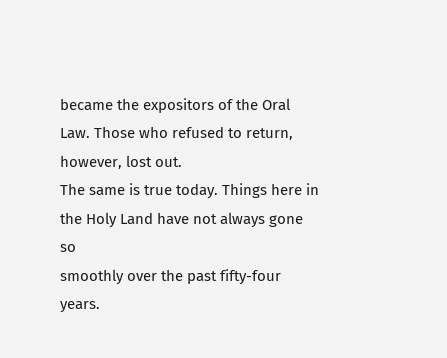became the expositors of the Oral Law. Those who refused to return, however, lost out.
The same is true today. Things here in the Holy Land have not always gone so
smoothly over the past fifty-four years.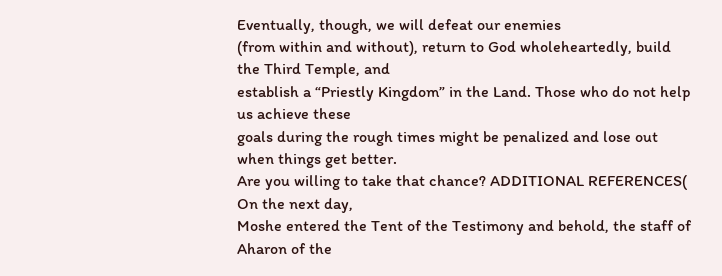Eventually, though, we will defeat our enemies
(from within and without), return to God wholeheartedly, build the Third Temple, and
establish a “Priestly Kingdom” in the Land. Those who do not help us achieve these
goals during the rough times might be penalized and lose out when things get better.
Are you willing to take that chance? ADDITIONAL REFERENCES( On the next day,
Moshe entered the Tent of the Testimony and behold, the staff of Aharon of the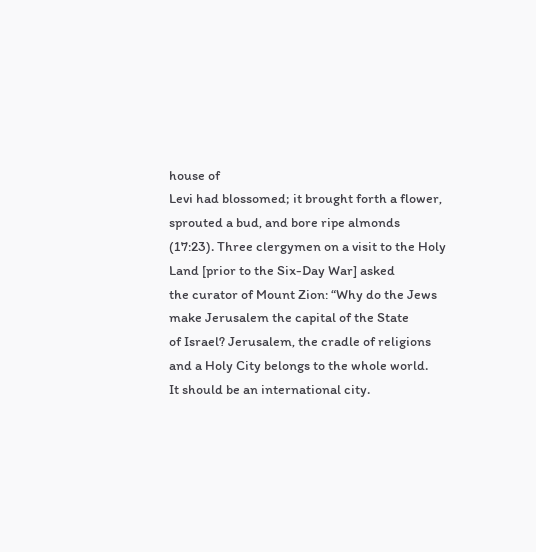house of
Levi had blossomed; it brought forth a flower, sprouted a bud, and bore ripe almonds
(17:23). Three clergymen on a visit to the Holy Land [prior to the Six-Day War] asked
the curator of Mount Zion: “Why do the Jews make Jerusalem the capital of the State
of Israel? Jerusalem, the cradle of religions and a Holy City belongs to the whole world.
It should be an international city.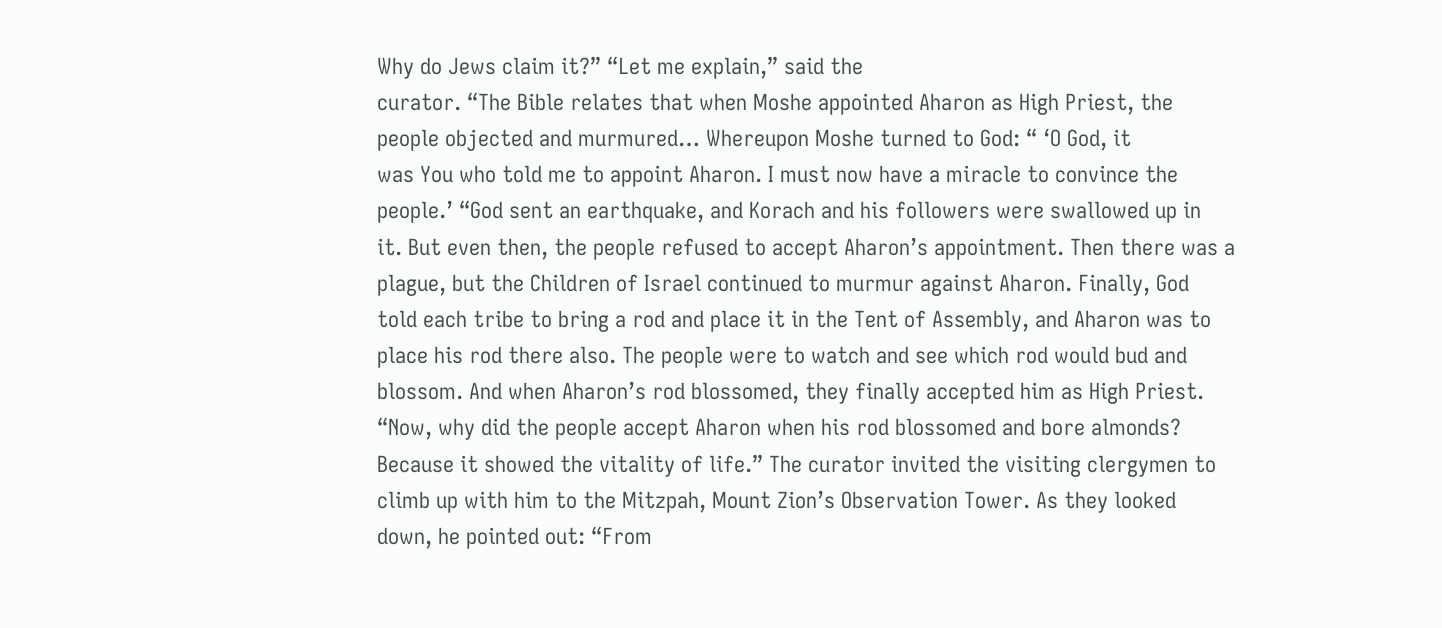Why do Jews claim it?” “Let me explain,” said the
curator. “The Bible relates that when Moshe appointed Aharon as High Priest, the
people objected and murmured… Whereupon Moshe turned to God: “ ‘O God, it
was You who told me to appoint Aharon. I must now have a miracle to convince the
people.’ “God sent an earthquake, and Korach and his followers were swallowed up in
it. But even then, the people refused to accept Aharon’s appointment. Then there was a
plague, but the Children of Israel continued to murmur against Aharon. Finally, God
told each tribe to bring a rod and place it in the Tent of Assembly, and Aharon was to
place his rod there also. The people were to watch and see which rod would bud and
blossom. And when Aharon’s rod blossomed, they finally accepted him as High Priest.
“Now, why did the people accept Aharon when his rod blossomed and bore almonds?
Because it showed the vitality of life.” The curator invited the visiting clergymen to
climb up with him to the Mitzpah, Mount Zion’s Observation Tower. As they looked
down, he pointed out: “From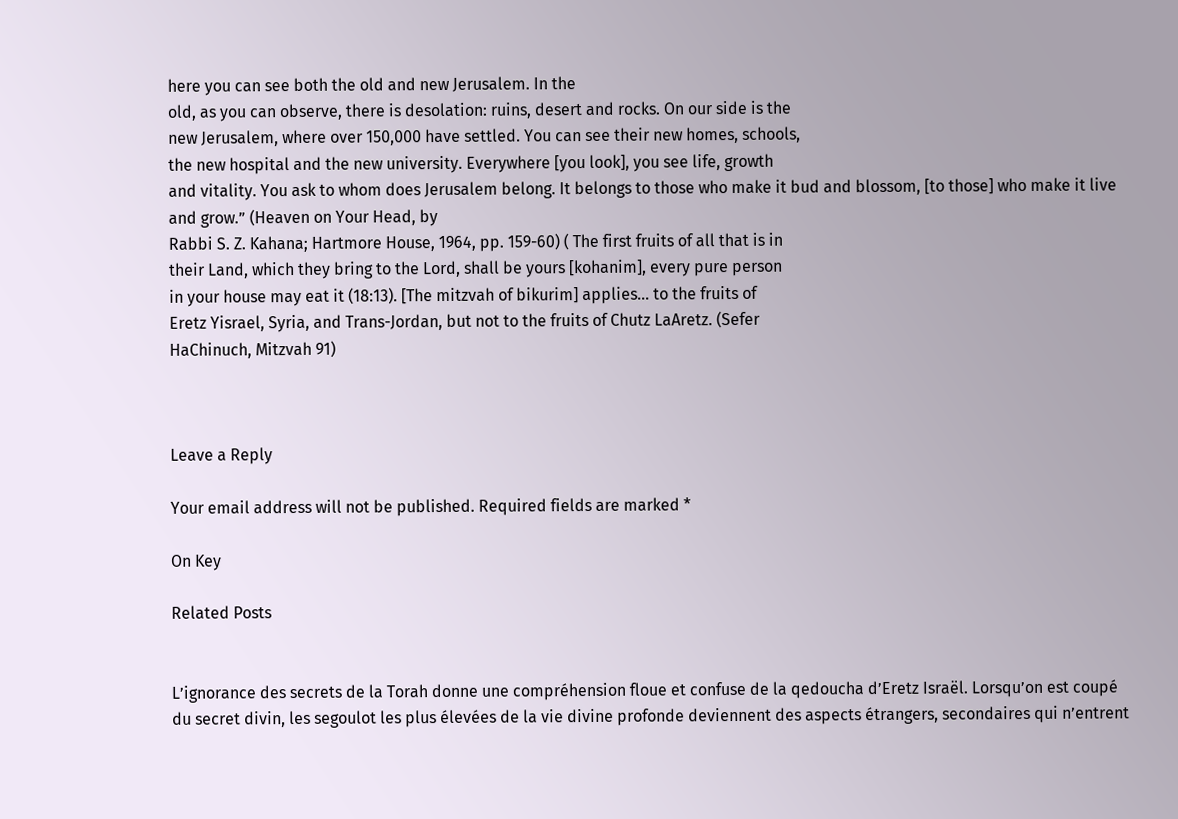here you can see both the old and new Jerusalem. In the
old, as you can observe, there is desolation: ruins, desert and rocks. On our side is the
new Jerusalem, where over 150,000 have settled. You can see their new homes, schools,
the new hospital and the new university. Everywhere [you look], you see life, growth
and vitality. You ask to whom does Jerusalem belong. It belongs to those who make it bud and blossom, [to those] who make it live and grow.” (Heaven on Your Head, by
Rabbi S. Z. Kahana; Hartmore House, 1964, pp. 159-60) ( The first fruits of all that is in
their Land, which they bring to the Lord, shall be yours [kohanim], every pure person
in your house may eat it (18:13). [The mitzvah of bikurim] applies… to the fruits of
Eretz Yisrael, Syria, and Trans-Jordan, but not to the fruits of Chutz LaAretz. (Sefer
HaChinuch, Mitzvah 91)



Leave a Reply

Your email address will not be published. Required fields are marked *

On Key

Related Posts


L’ignorance des secrets de la Torah donne une compréhension floue et confuse de la qedoucha d’Eretz Israël. Lorsqu’on est coupé du secret divin, les segoulot les plus élevées de la vie divine profonde deviennent des aspects étrangers, secondaires qui n’entrent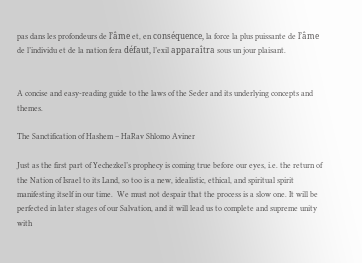pas dans les profondeurs de l’âme et, en conséquence, la force la plus puissante de l’âme de l’individu et de la nation fera défaut, l’exil apparaîtra sous un jour plaisant.


A concise and easy-reading guide to the laws of the Seder and its underlying concepts and themes.

The Sanctification of Hashem – HaRav Shlomo Aviner

Just as the first part of Yechezkel’s prophecy is coming true before our eyes, i.e. the return of the Nation of Israel to its Land, so too is a new, idealistic, ethical, and spiritual spirit manifesting itself in our time.  We must not despair that the process is a slow one. It will be perfected in later stages of our Salvation, and it will lead us to complete and supreme unity with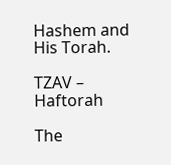Hashem and His Torah.

TZAV – Haftorah

The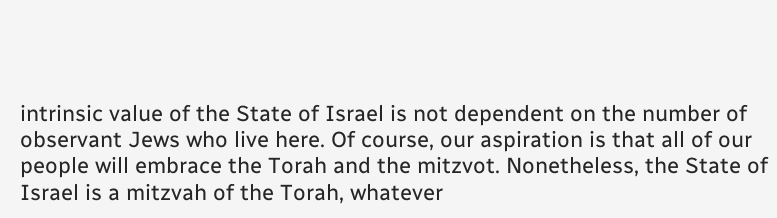intrinsic value of the State of Israel is not dependent on the number of observant Jews who live here. Of course, our aspiration is that all of our people will embrace the Torah and the mitzvot. Nonetheless, the State of Israel is a mitzvah of the Torah, whatever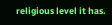religious level it has.